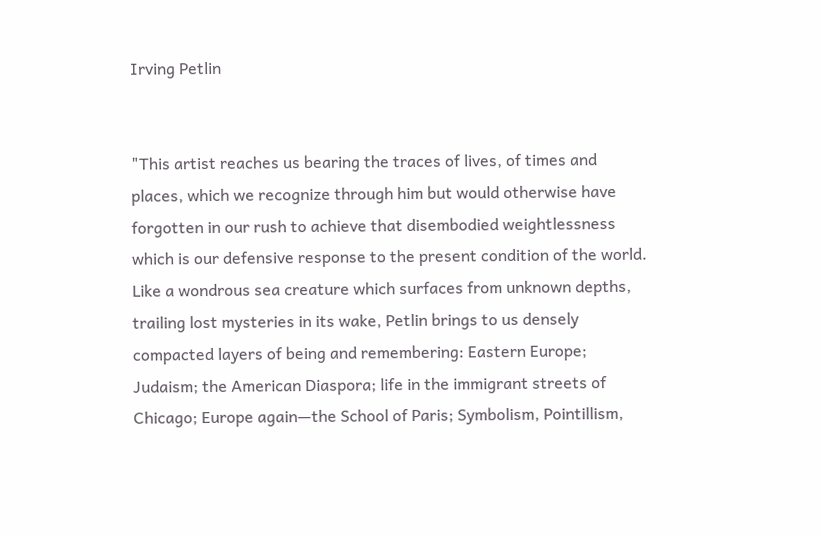Irving Petlin


"This artist reaches us bearing the traces of lives, of times and places, which we recognize through him but would otherwise have forgotten in our rush to achieve that disembodied weightlessness which is our defensive response to the present condition of the world. Like a wondrous sea creature which surfaces from unknown depths, trailing lost mysteries in its wake, Petlin brings to us densely compacted layers of being and remembering: Eastern Europe; Judaism; the American Diaspora; life in the immigrant streets of Chicago; Europe again—the School of Paris; Symbolism, Pointillism,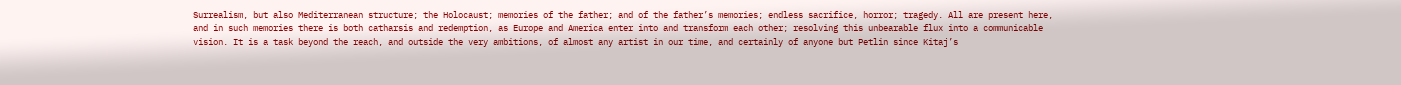Surrealism, but also Mediterranean structure; the Holocaust; memories of the father; and of the father’s memories; endless sacrifice, horror; tragedy. All are present here, and in such memories there is both catharsis and redemption, as Europe and America enter into and transform each other; resolving this unbearable flux into a communicable vision. It is a task beyond the reach, and outside the very ambitions, of almost any artist in our time, and certainly of anyone but Petlin since Kitaj’s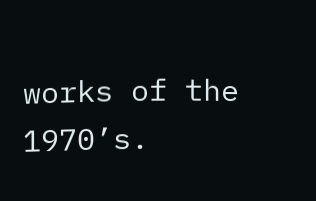works of the 1970’s.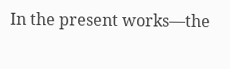In the present works—the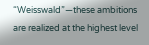“Weisswald”—these ambitions are realized at the highest level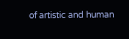of artistic and human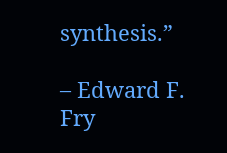synthesis.”

– Edward F. Fry